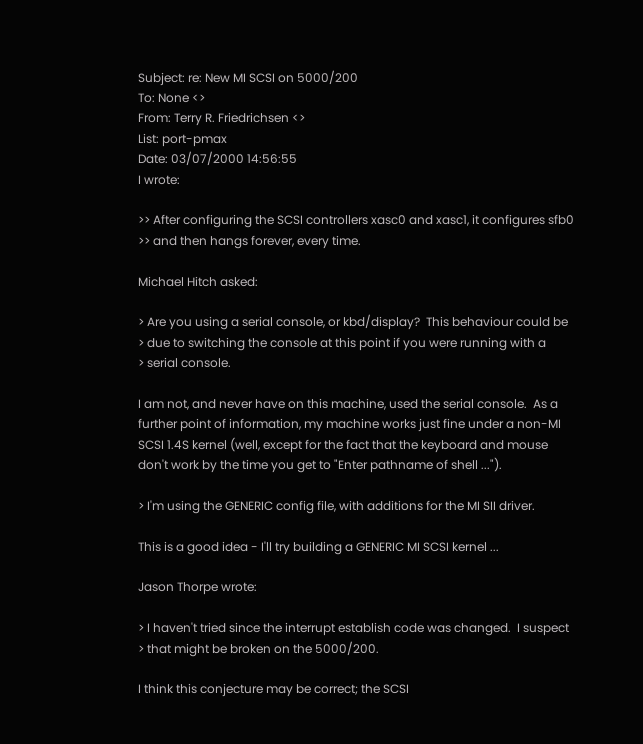Subject: re: New MI SCSI on 5000/200
To: None <>
From: Terry R. Friedrichsen <>
List: port-pmax
Date: 03/07/2000 14:56:55
I wrote:

>> After configuring the SCSI controllers xasc0 and xasc1, it configures sfb0
>> and then hangs forever, every time.

Michael Hitch asked:

> Are you using a serial console, or kbd/display?  This behaviour could be
> due to switching the console at this point if you were running with a
> serial console.

I am not, and never have on this machine, used the serial console.  As a
further point of information, my machine works just fine under a non-MI
SCSI 1.4S kernel (well, except for the fact that the keyboard and mouse
don't work by the time you get to "Enter pathname of shell ...").

> I'm using the GENERIC config file, with additions for the MI SII driver.

This is a good idea - I'll try building a GENERIC MI SCSI kernel ...

Jason Thorpe wrote:

> I haven't tried since the interrupt establish code was changed.  I suspect
> that might be broken on the 5000/200.

I think this conjecture may be correct; the SCSI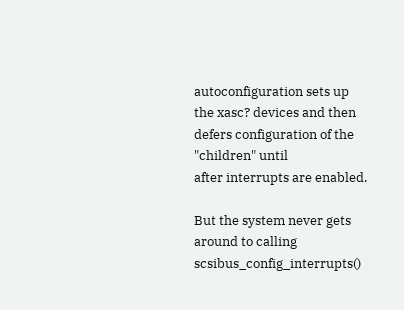autoconfiguration sets up
the xasc? devices and then defers configuration of the "children" until
after interrupts are enabled.

But the system never gets around to calling scsibus_config_interrupts()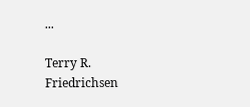...

Terry R. Friedrichsen